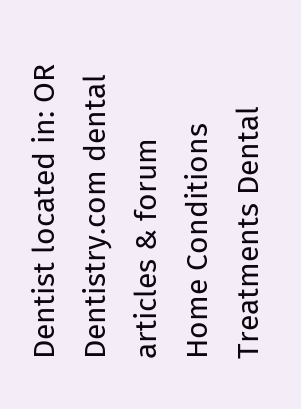Dentist located in: OR
Dentistry.com dental articles & forum
Home Conditions Treatments Dental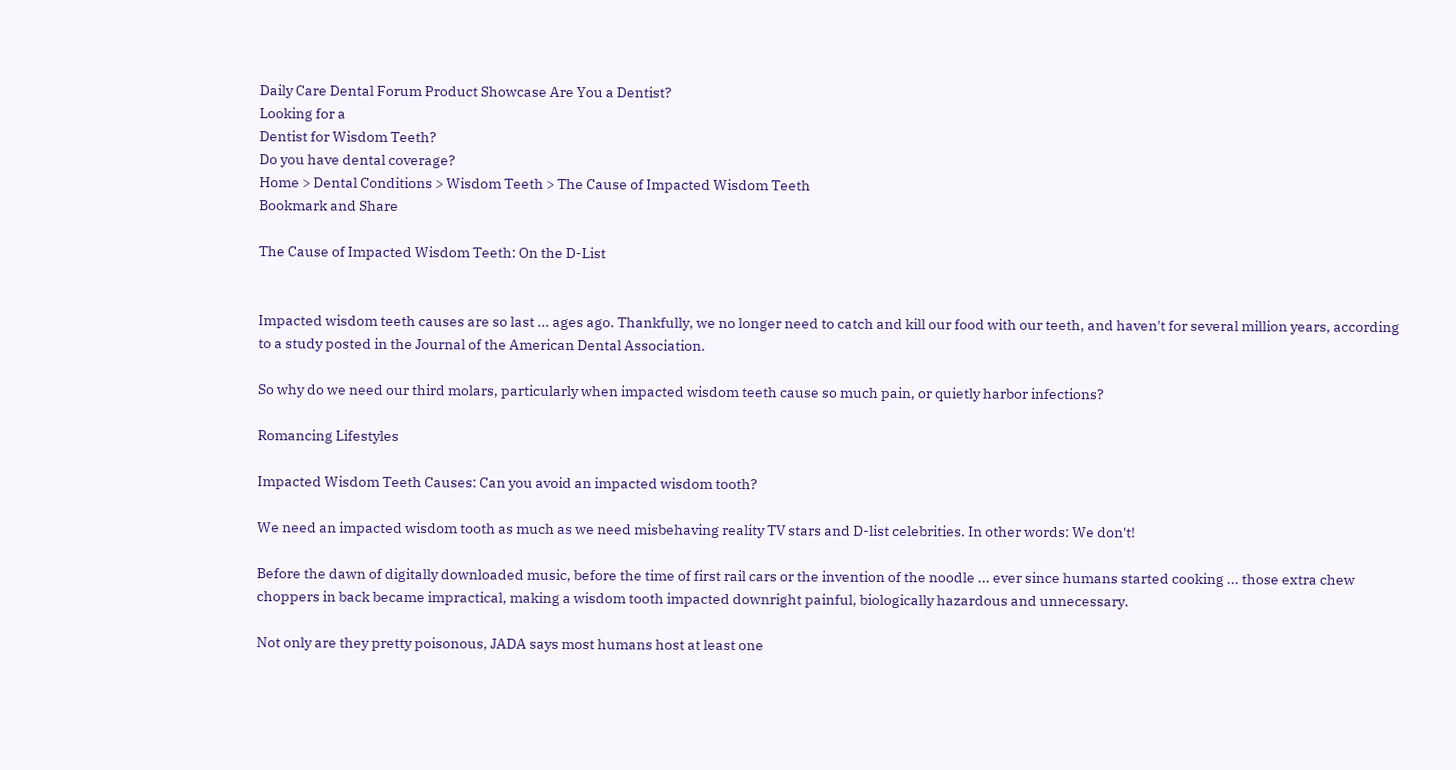Daily Care Dental Forum Product Showcase Are You a Dentist?
Looking for a
Dentist for Wisdom Teeth?
Do you have dental coverage?
Home > Dental Conditions > Wisdom Teeth > The Cause of Impacted Wisdom Teeth
Bookmark and Share

The Cause of Impacted Wisdom Teeth: On the D-List


Impacted wisdom teeth causes are so last ... ages ago. Thankfully, we no longer need to catch and kill our food with our teeth, and haven't for several million years, according to a study posted in the Journal of the American Dental Association.

So why do we need our third molars, particularly when impacted wisdom teeth cause so much pain, or quietly harbor infections?

Romancing Lifestyles

Impacted Wisdom Teeth Causes: Can you avoid an impacted wisdom tooth?

We need an impacted wisdom tooth as much as we need misbehaving reality TV stars and D-list celebrities. In other words: We don't!

Before the dawn of digitally downloaded music, before the time of first rail cars or the invention of the noodle ... ever since humans started cooking ... those extra chew choppers in back became impractical, making a wisdom tooth impacted downright painful, biologically hazardous and unnecessary.

Not only are they pretty poisonous, JADA says most humans host at least one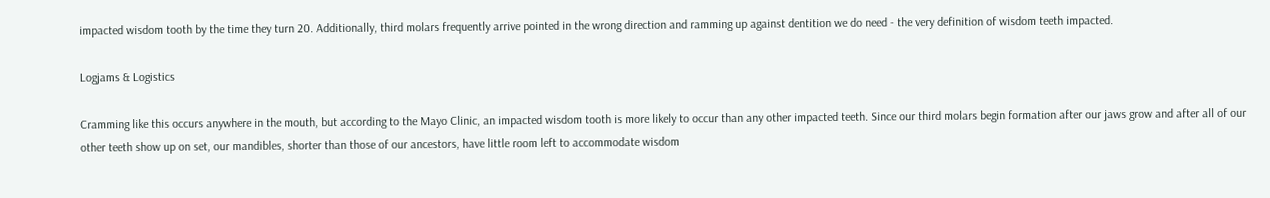impacted wisdom tooth by the time they turn 20. Additionally, third molars frequently arrive pointed in the wrong direction and ramming up against dentition we do need - the very definition of wisdom teeth impacted.

Logjams & Logistics

Cramming like this occurs anywhere in the mouth, but according to the Mayo Clinic, an impacted wisdom tooth is more likely to occur than any other impacted teeth. Since our third molars begin formation after our jaws grow and after all of our other teeth show up on set, our mandibles, shorter than those of our ancestors, have little room left to accommodate wisdom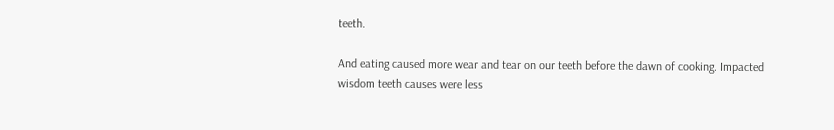teeth.

And eating caused more wear and tear on our teeth before the dawn of cooking. Impacted wisdom teeth causes were less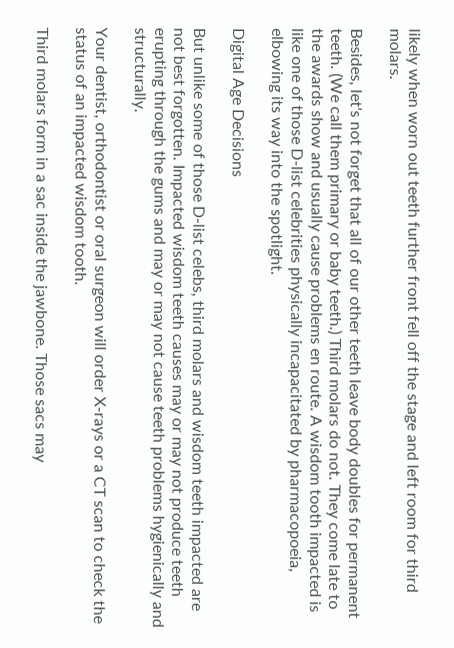likely when worn out teeth further front fell off the stage and left room for third molars.

Besides, let's not forget that all of our other teeth leave body doubles for permanent teeth. (We call them primary or baby teeth.) Third molars do not. They come late to the awards show and usually cause problems en route. A wisdom tooth impacted is like one of those D-list celebrities physically incapacitated by pharmacopoeia, elbowing its way into the spotlight.

Digital Age Decisions

But unlike some of those D-list celebs, third molars and wisdom teeth impacted are not best forgotten. Impacted wisdom teeth causes may or may not produce teeth erupting through the gums and may or may not cause teeth problems hygienically and structurally.

Your dentist, orthodontist or oral surgeon will order X-rays or a CT scan to check the status of an impacted wisdom tooth.

Third molars form in a sac inside the jawbone. Those sacs may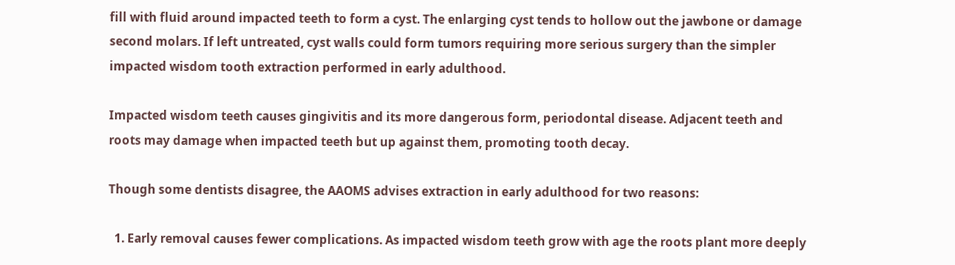fill with fluid around impacted teeth to form a cyst. The enlarging cyst tends to hollow out the jawbone or damage second molars. If left untreated, cyst walls could form tumors requiring more serious surgery than the simpler impacted wisdom tooth extraction performed in early adulthood.

Impacted wisdom teeth causes gingivitis and its more dangerous form, periodontal disease. Adjacent teeth and roots may damage when impacted teeth but up against them, promoting tooth decay.

Though some dentists disagree, the AAOMS advises extraction in early adulthood for two reasons:

  1. Early removal causes fewer complications. As impacted wisdom teeth grow with age the roots plant more deeply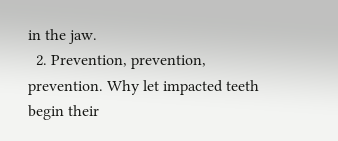in the jaw.
  2. Prevention, prevention, prevention. Why let impacted teeth begin their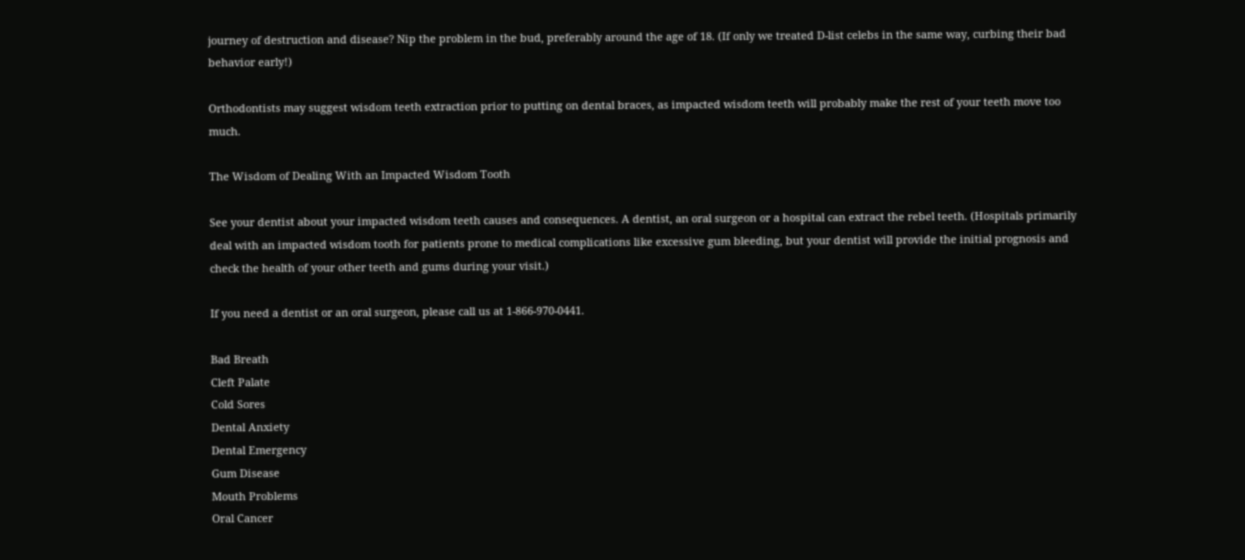journey of destruction and disease? Nip the problem in the bud, preferably around the age of 18. (If only we treated D-list celebs in the same way, curbing their bad behavior early!)

Orthodontists may suggest wisdom teeth extraction prior to putting on dental braces, as impacted wisdom teeth will probably make the rest of your teeth move too much.

The Wisdom of Dealing With an Impacted Wisdom Tooth

See your dentist about your impacted wisdom teeth causes and consequences. A dentist, an oral surgeon or a hospital can extract the rebel teeth. (Hospitals primarily deal with an impacted wisdom tooth for patients prone to medical complications like excessive gum bleeding, but your dentist will provide the initial prognosis and check the health of your other teeth and gums during your visit.)

If you need a dentist or an oral surgeon, please call us at 1-866-970-0441.

Bad Breath
Cleft Palate
Cold Sores
Dental Anxiety
Dental Emergency
Gum Disease
Mouth Problems
Oral Cancer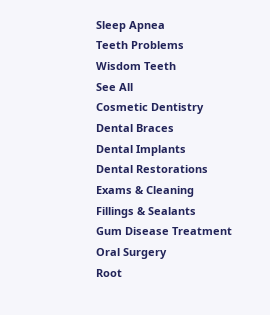Sleep Apnea
Teeth Problems
Wisdom Teeth
See All
Cosmetic Dentistry
Dental Braces
Dental Implants
Dental Restorations
Exams & Cleaning
Fillings & Sealants
Gum Disease Treatment
Oral Surgery
Root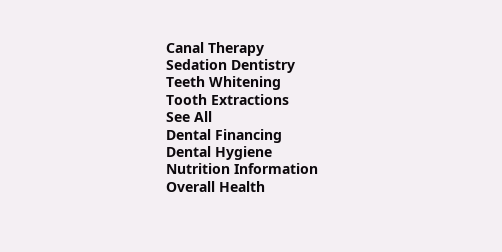Canal Therapy
Sedation Dentistry
Teeth Whitening
Tooth Extractions
See All
Dental Financing
Dental Hygiene
Nutrition Information
Overall Health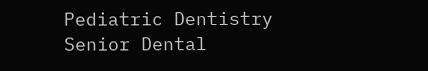Pediatric Dentistry
Senior Dental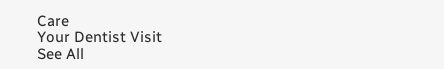Care
Your Dentist Visit
See All